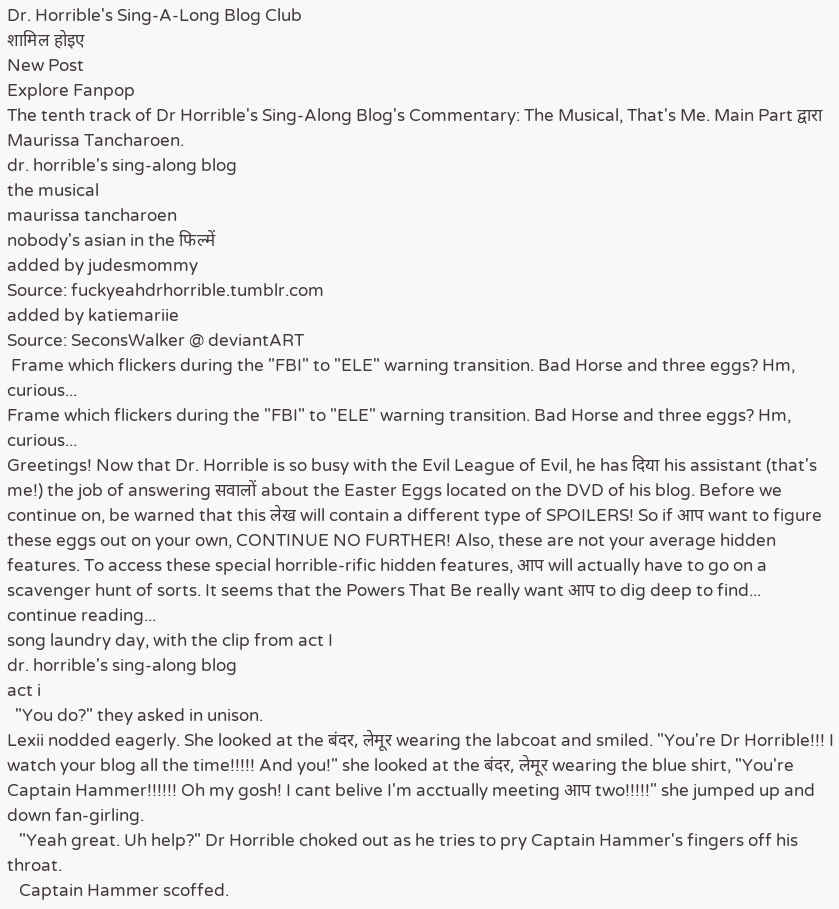Dr. Horrible's Sing-A-Long Blog Club
शामिल होइए
New Post
Explore Fanpop
The tenth track of Dr Horrible's Sing-Along Blog's Commentary: The Musical, That's Me. Main Part द्वारा Maurissa Tancharoen.
dr. horrible's sing-along blog
the musical
maurissa tancharoen
nobody's asian in the फिल्में
added by judesmommy
Source: fuckyeahdrhorrible.tumblr.com
added by katiemariie
Source: SeconsWalker @ deviantART
 Frame which flickers during the "FBI" to "ELE" warning transition. Bad Horse and three eggs? Hm, curious...
Frame which flickers during the "FBI" to "ELE" warning transition. Bad Horse and three eggs? Hm, curious...
Greetings! Now that Dr. Horrible is so busy with the Evil League of Evil, he has दिया his assistant (that's me!) the job of answering सवालों about the Easter Eggs located on the DVD of his blog. Before we continue on, be warned that this लेख will contain a different type of SPOILERS! So if आप want to figure these eggs out on your own, CONTINUE NO FURTHER! Also, these are not your average hidden features. To access these special horrible-rific hidden features, आप will actually have to go on a scavenger hunt of sorts. It seems that the Powers That Be really want आप to dig deep to find...
continue reading...
song laundry day, with the clip from act I
dr. horrible's sing-along blog
act i
  "You do?" they asked in unison.
Lexii nodded eagerly. She looked at the बंदर, लेमूर wearing the labcoat and smiled. "You're Dr Horrible!!! I watch your blog all the time!!!!! And you!" she looked at the बंदर, लेमूर wearing the blue shirt, "You're Captain Hammer!!!!!! Oh my gosh! I cant belive I'm acctually meeting आप two!!!!!" she jumped up and down fan-girling.
   "Yeah great. Uh help?" Dr Horrible choked out as he tries to pry Captain Hammer's fingers off his throat.
   Captain Hammer scoffed.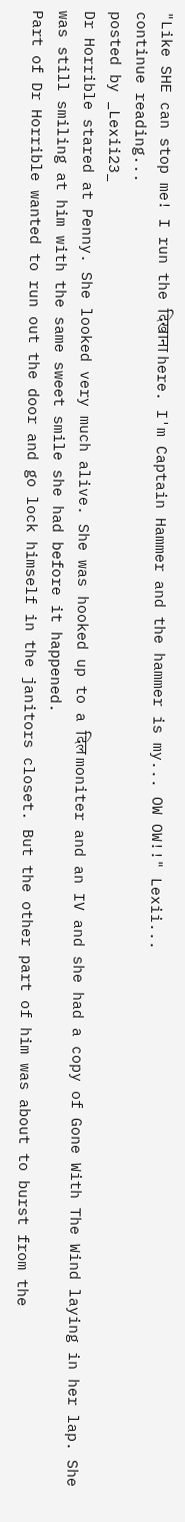"Like SHE can stop me! I run the दिखाना here. I'm Captain Hammer and the hammer is my... OW OW!!" Lexii...
continue reading...
posted by _Lexii23_
Dr Horrible stared at Penny. She looked very much alive. She was hooked up to a दिल moniter and an IV and she had a copy of Gone With The Wind laying in her lap. She was still smiling at him with the same sweet smile she had before it happened.
Part of Dr Horrible wanted to run out the door and go lock himself in the janitors closet. But the other part of him was about to burst from the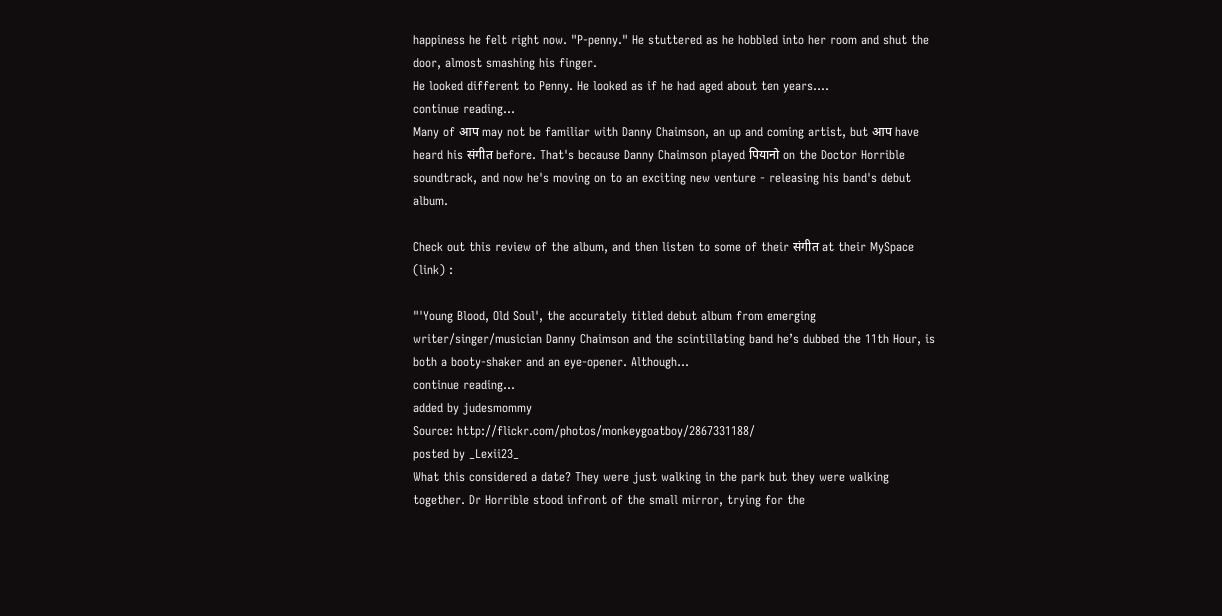happiness he felt right now. "P-penny." He stuttered as he hobbled into her room and shut the door, almost smashing his finger.
He looked different to Penny. He looked as if he had aged about ten years....
continue reading...
Many of आप may not be familiar with Danny Chaimson, an up and coming artist, but आप have heard his संगीत before. That's because Danny Chaimson played पियानो on the Doctor Horrible soundtrack, and now he's moving on to an exciting new venture - releasing his band's debut album.

Check out this review of the album, and then listen to some of their संगीत at their MySpace (link) :

"'Young Blood, Old Soul', the accurately titled debut album from emerging writer/singer/musician Danny Chaimson and the scintillating band he’s dubbed the 11th Hour, is both a booty-shaker and an eye-opener. Although...
continue reading...
added by judesmommy
Source: http://flickr.com/photos/monkeygoatboy/2867331188/
posted by _Lexii23_
What this considered a date? They were just walking in the park but they were walking together. Dr Horrible stood infront of the small mirror, trying for the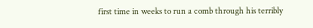first time in weeks to run a comb through his terribly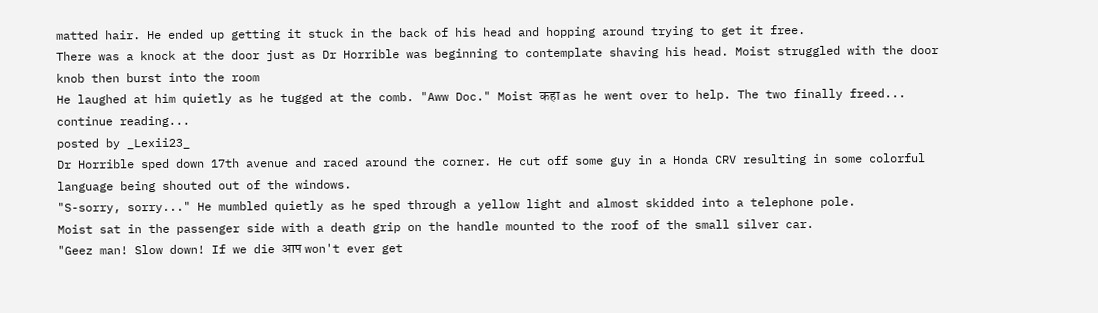matted hair. He ended up getting it stuck in the back of his head and hopping around trying to get it free.
There was a knock at the door just as Dr Horrible was beginning to contemplate shaving his head. Moist struggled with the door knob then burst into the room
He laughed at him quietly as he tugged at the comb. "Aww Doc." Moist कहा as he went over to help. The two finally freed...
continue reading...
posted by _Lexii23_
Dr Horrible sped down 17th avenue and raced around the corner. He cut off some guy in a Honda CRV resulting in some colorful language being shouted out of the windows.
"S-sorry, sorry..." He mumbled quietly as he sped through a yellow light and almost skidded into a telephone pole.
Moist sat in the passenger side with a death grip on the handle mounted to the roof of the small silver car.
"Geez man! Slow down! If we die आप won't ever get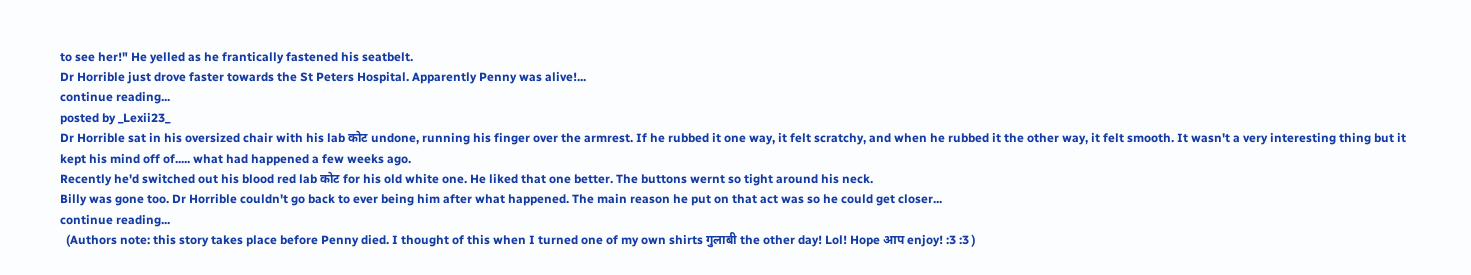to see her!" He yelled as he frantically fastened his seatbelt.
Dr Horrible just drove faster towards the St Peters Hospital. Apparently Penny was alive!...
continue reading...
posted by _Lexii23_
Dr Horrible sat in his oversized chair with his lab कोट undone, running his finger over the armrest. If he rubbed it one way, it felt scratchy, and when he rubbed it the other way, it felt smooth. It wasn't a very interesting thing but it kept his mind off of..... what had happened a few weeks ago.
Recently he'd switched out his blood red lab कोट for his old white one. He liked that one better. The buttons wernt so tight around his neck.
Billy was gone too. Dr Horrible couldn't go back to ever being him after what happened. The main reason he put on that act was so he could get closer...
continue reading...
  (Authors note: this story takes place before Penny died. I thought of this when I turned one of my own shirts गुलाबी the other day! Lol! Hope आप enjoy! :3 :3 )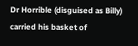Dr Horrible (disguised as Billy) carried his basket of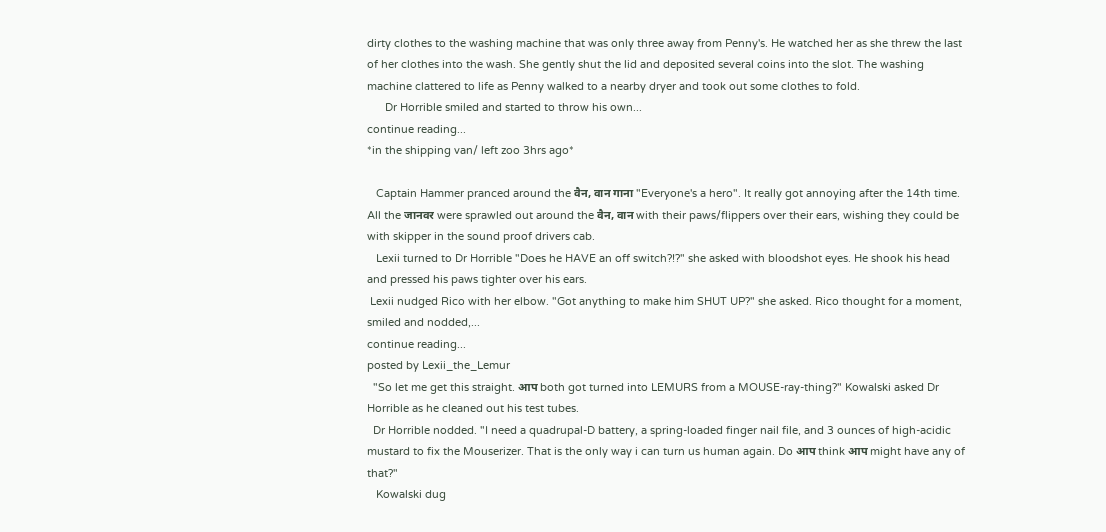dirty clothes to the washing machine that was only three away from Penny's. He watched her as she threw the last of her clothes into the wash. She gently shut the lid and deposited several coins into the slot. The washing machine clattered to life as Penny walked to a nearby dryer and took out some clothes to fold.
      Dr Horrible smiled and started to throw his own...
continue reading...
*in the shipping van/ left zoo 3hrs ago*

   Captain Hammer pranced around the वैन, वान गाना "Everyone's a hero". It really got annoying after the 14th time. All the जानवर were sprawled out around the वैन, वान with their paws/flippers over their ears, wishing they could be with skipper in the sound proof drivers cab.
   Lexii turned to Dr Horrible "Does he HAVE an off switch?!?" she asked with bloodshot eyes. He shook his head and pressed his paws tighter over his ears.
 Lexii nudged Rico with her elbow. "Got anything to make him SHUT UP?" she asked. Rico thought for a moment, smiled and nodded,...
continue reading...
posted by Lexii_the_Lemur
  "So let me get this straight. आप both got turned into LEMURS from a MOUSE-ray-thing?" Kowalski asked Dr Horrible as he cleaned out his test tubes.
  Dr Horrible nodded. "I need a quadrupal-D battery, a spring-loaded finger nail file, and 3 ounces of high-acidic mustard to fix the Mouserizer. That is the only way i can turn us human again. Do आप think आप might have any of that?"
   Kowalski dug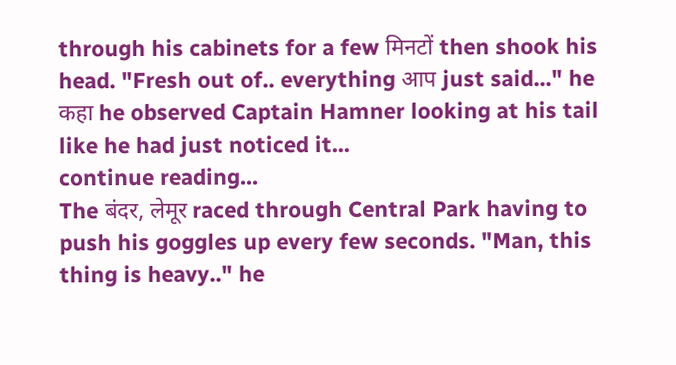through his cabinets for a few मिनटों then shook his head. "Fresh out of.. everything आप just said..." he कहा he observed Captain Hamner looking at his tail like he had just noticed it...
continue reading...
The बंदर, लेमूर raced through Central Park having to push his goggles up every few seconds. "Man, this thing is heavy.." he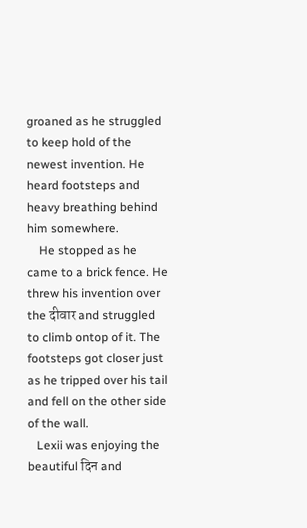groaned as he struggled to keep hold of the newest invention. He heard footsteps and heavy breathing behind him somewhere.
    He stopped as he came to a brick fence. He threw his invention over the दीवार and struggled to climb ontop of it. The footsteps got closer just as he tripped over his tail and fell on the other side of the wall.
   Lexii was enjoying the beautiful दिन and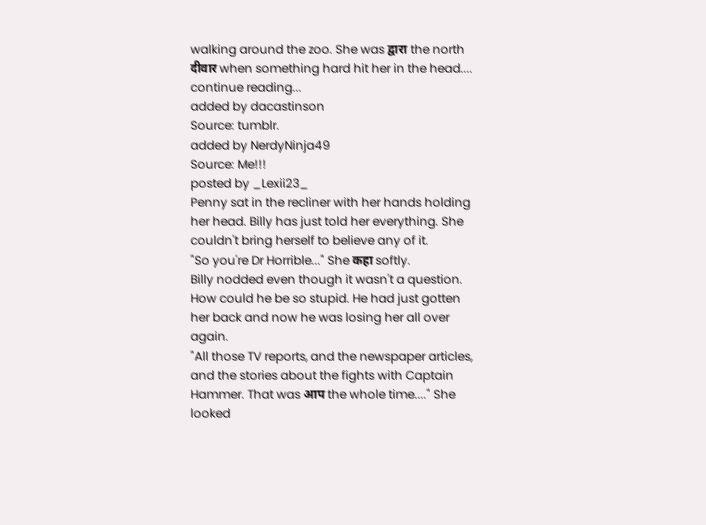walking around the zoo. She was द्वारा the north दीवार when something hard hit her in the head....
continue reading...
added by dacastinson
Source: tumblr.
added by NerdyNinja49
Source: Me!!!
posted by _Lexii23_
Penny sat in the recliner with her hands holding her head. Billy has just told her everything. She couldn't bring herself to believe any of it.
"So you're Dr Horrible..." She कहा softly.
Billy nodded even though it wasn't a question. How could he be so stupid. He had just gotten her back and now he was losing her all over again.
"All those TV reports, and the newspaper articles, and the stories about the fights with Captain Hammer. That was आप the whole time...." She looked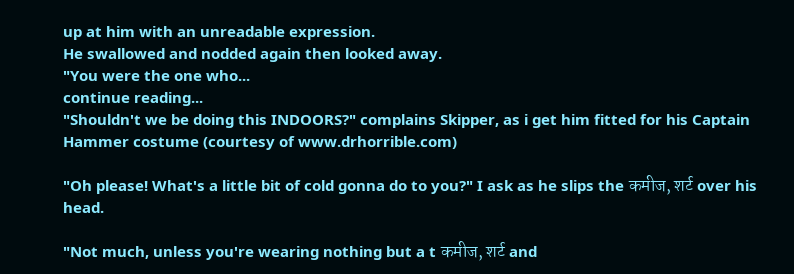up at him with an unreadable expression.
He swallowed and nodded again then looked away.
"You were the one who...
continue reading...
"Shouldn't we be doing this INDOORS?" complains Skipper, as i get him fitted for his Captain Hammer costume (courtesy of www.drhorrible.com)

"Oh please! What's a little bit of cold gonna do to you?" I ask as he slips the कमीज, शर्ट over his head.

"Not much, unless you're wearing nothing but a t कमीज, शर्ट and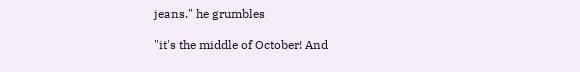jeans." he grumbles

"it's the middle of October! And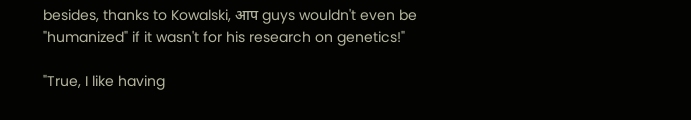besides, thanks to Kowalski, आप guys wouldn't even be "humanized" if it wasn't for his research on genetics!"

"True, I like having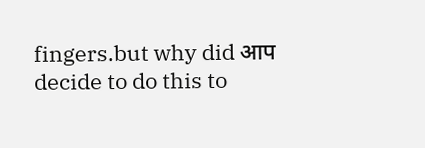fingers.but why did आप decide to do this to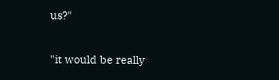us?"

"it would be really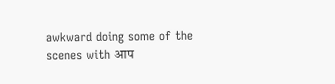awkward doing some of the scenes with आप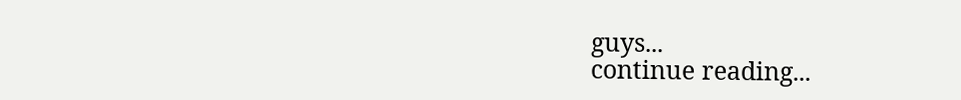guys...
continue reading...